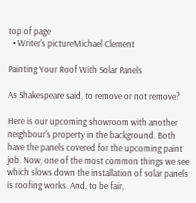top of page
  • Writer's pictureMichael Clement

Painting Your Roof With Solar Panels

As Shakespeare said, to remove or not remove?

Here is our upcoming showroom with another neighbour's property in the background. Both have the panels covered for the upcoming paint job. Now, one of the most common things we see which slows down the installation of solar panels is roofing works. And, to be fair,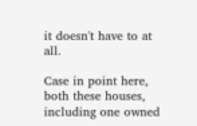it doesn't have to at all.

Case in point here, both these houses, including one owned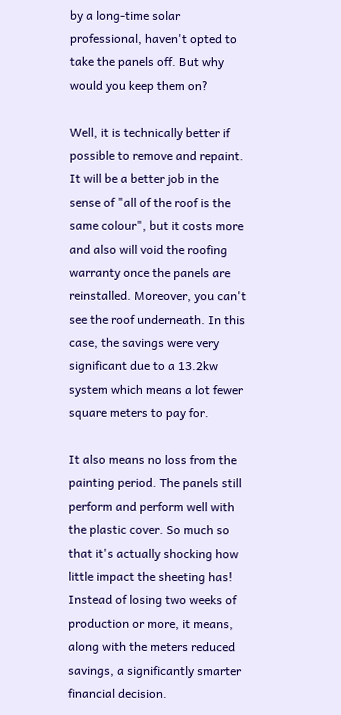by a long-time solar professional, haven't opted to take the panels off. But why would you keep them on?

Well, it is technically better if possible to remove and repaint. It will be a better job in the sense of "all of the roof is the same colour", but it costs more and also will void the roofing warranty once the panels are reinstalled. Moreover, you can't see the roof underneath. In this case, the savings were very significant due to a 13.2kw system which means a lot fewer square meters to pay for.

It also means no loss from the painting period. The panels still perform and perform well with the plastic cover. So much so that it's actually shocking how little impact the sheeting has! Instead of losing two weeks of production or more, it means, along with the meters reduced savings, a significantly smarter financial decision.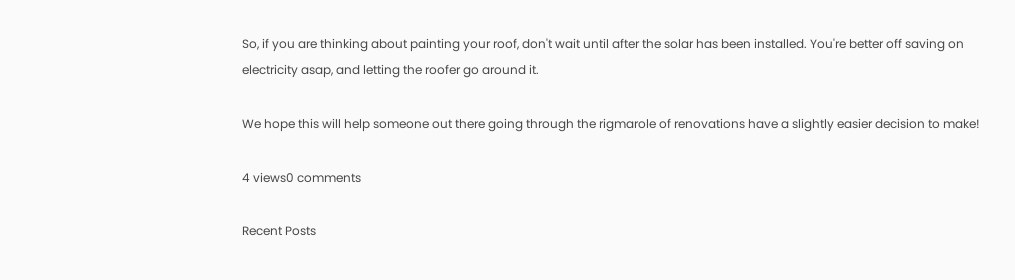So, if you are thinking about painting your roof, don't wait until after the solar has been installed. You're better off saving on electricity asap, and letting the roofer go around it.

We hope this will help someone out there going through the rigmarole of renovations have a slightly easier decision to make!

4 views0 comments

Recent Posts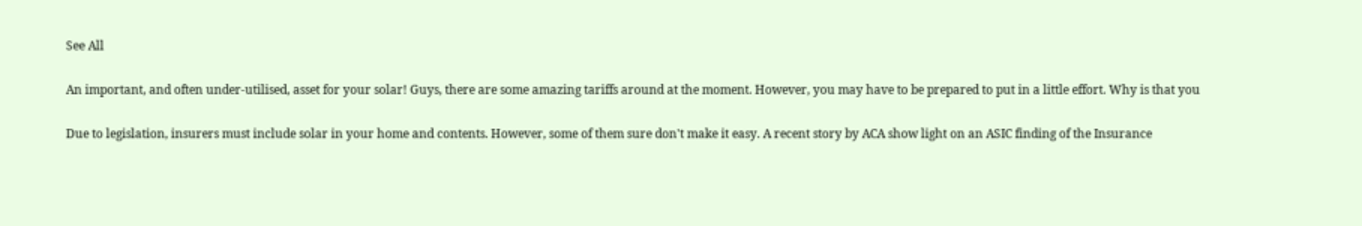See All

An important, and often under-utilised, asset for your solar! Guys, there are some amazing tariffs around at the moment. However, you may have to be prepared to put in a little effort. Why is that you

Due to legislation, insurers must include solar in your home and contents. However, some of them sure don't make it easy. A recent story by ACA show light on an ASIC finding of the Insurance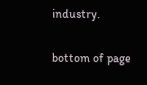industry.

bottom of page